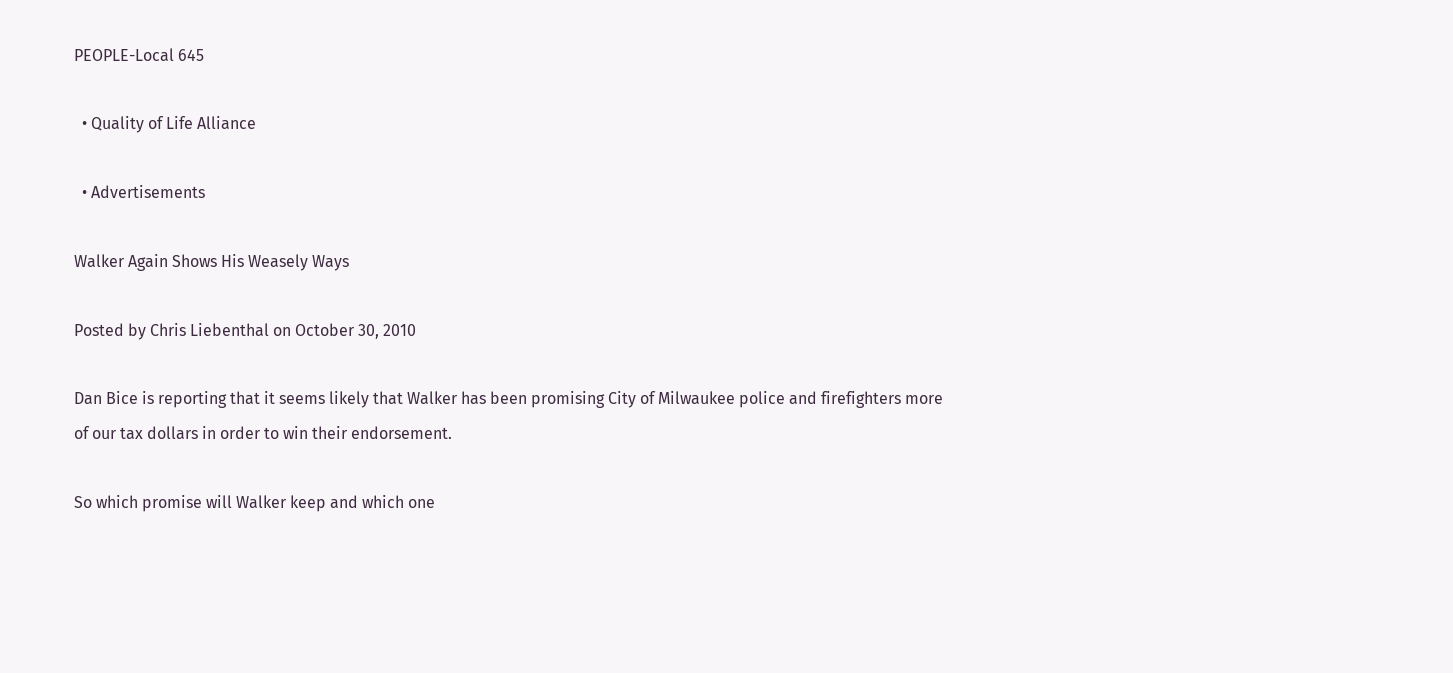PEOPLE-Local 645

  • Quality of Life Alliance

  • Advertisements

Walker Again Shows His Weasely Ways

Posted by Chris Liebenthal on October 30, 2010

Dan Bice is reporting that it seems likely that Walker has been promising City of Milwaukee police and firefighters more of our tax dollars in order to win their endorsement.

So which promise will Walker keep and which one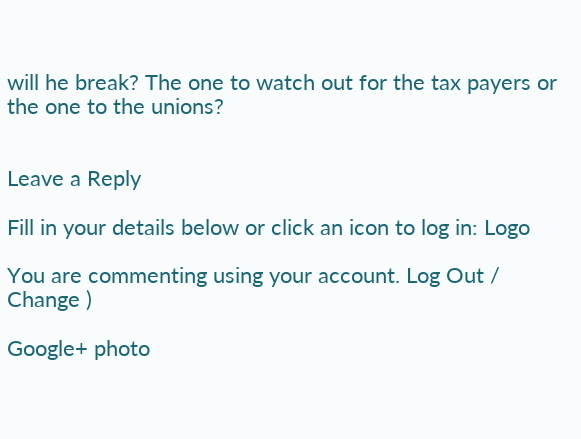will he break? The one to watch out for the tax payers or the one to the unions?


Leave a Reply

Fill in your details below or click an icon to log in: Logo

You are commenting using your account. Log Out /  Change )

Google+ photo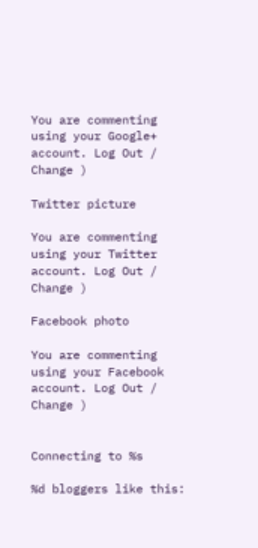You are commenting using your Google+ account. Log Out /  Change )

Twitter picture

You are commenting using your Twitter account. Log Out /  Change )

Facebook photo

You are commenting using your Facebook account. Log Out /  Change )


Connecting to %s

%d bloggers like this: